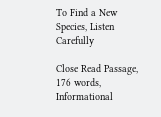To Find a New Species, Listen Carefully

Close Read Passage, 176 words, Informational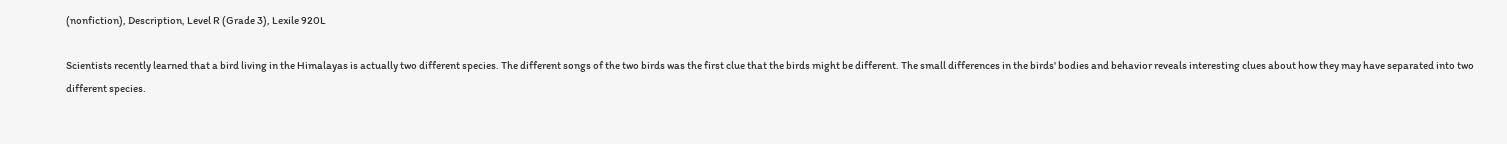(nonfiction), Description, Level R (Grade 3), Lexile 920L

Scientists recently learned that a bird living in the Himalayas is actually two different species. The different songs of the two birds was the first clue that the birds might be different. The small differences in the birds' bodies and behavior reveals interesting clues about how they may have separated into two different species.